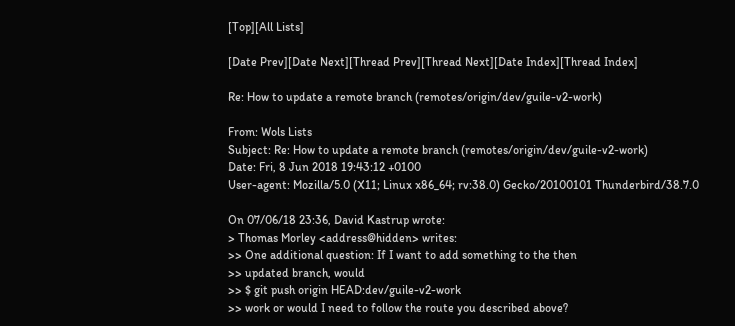[Top][All Lists]

[Date Prev][Date Next][Thread Prev][Thread Next][Date Index][Thread Index]

Re: How to update a remote branch (remotes/origin/dev/guile-v2-work)

From: Wols Lists
Subject: Re: How to update a remote branch (remotes/origin/dev/guile-v2-work)
Date: Fri, 8 Jun 2018 19:43:12 +0100
User-agent: Mozilla/5.0 (X11; Linux x86_64; rv:38.0) Gecko/20100101 Thunderbird/38.7.0

On 07/06/18 23:36, David Kastrup wrote:
> Thomas Morley <address@hidden> writes:
>> One additional question: If I want to add something to the then
>> updated branch, would
>> $ git push origin HEAD:dev/guile-v2-work
>> work or would I need to follow the route you described above?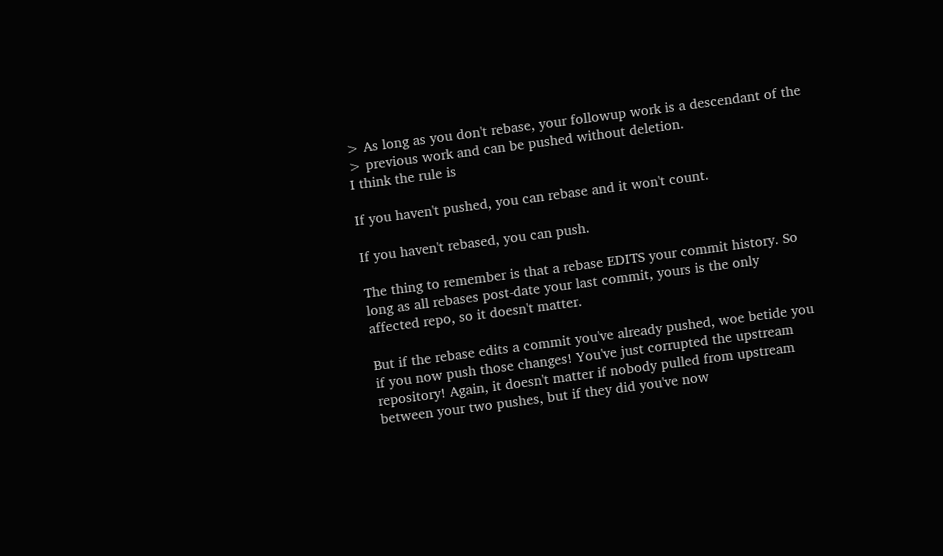> As long as you don't rebase, your followup work is a descendant of the
> previous work and can be pushed without deletion.
I think the rule is

If you haven't pushed, you can rebase and it won't count.

If you haven't rebased, you can push.

The thing to remember is that a rebase EDITS your commit history. So
long as all rebases post-date your last commit, yours is the only
affected repo, so it doesn't matter.

But if the rebase edits a commit you've already pushed, woe betide you
if you now push those changes! You've just corrupted the upstream
repository! Again, it doesn't matter if nobody pulled from upstream
between your two pushes, but if they did you've now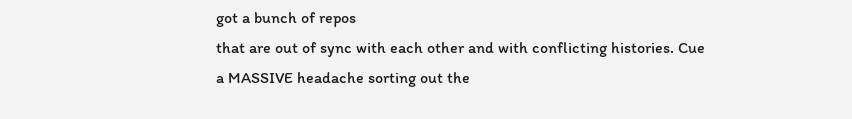got a bunch of repos
that are out of sync with each other and with conflicting histories. Cue
a MASSIVE headache sorting out the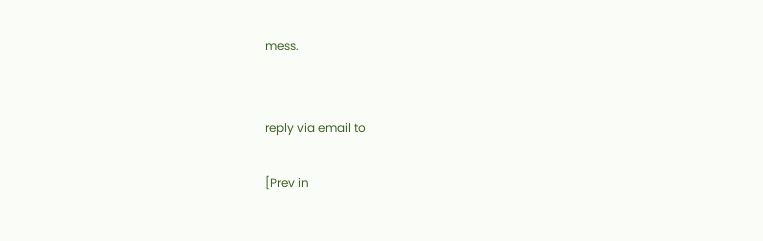mess.


reply via email to

[Prev in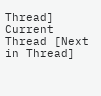Thread] Current Thread [Next in Thread]